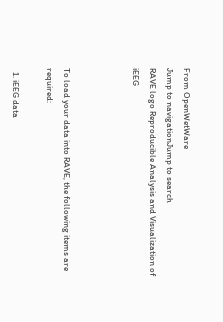From OpenWetWare
Jump to navigationJump to search
RAVE logo Reproducible Analysis and Visualization of iEEG



To load your data into RAVE, the following items are required:

  1. iEEG data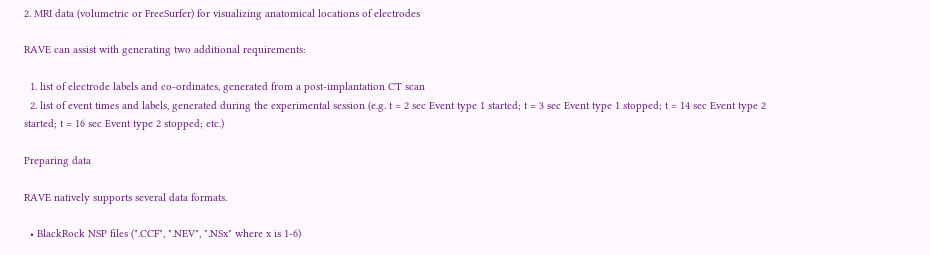2. MRI data (volumetric or FreeSurfer) for visualizing anatomical locations of electrodes

RAVE can assist with generating two additional requirements:

  1. list of electrode labels and co-ordinates, generated from a post-implantation CT scan
  2. list of event times and labels, generated during the experimental session (e.g. t = 2 sec Event type 1 started; t = 3 sec Event type 1 stopped; t = 14 sec Event type 2 started; t = 16 sec Event type 2 stopped; etc.)

Preparing data

RAVE natively supports several data formats.

  • BlackRock NSP files (".CCF", ".NEV", ".NSx" where x is 1-6)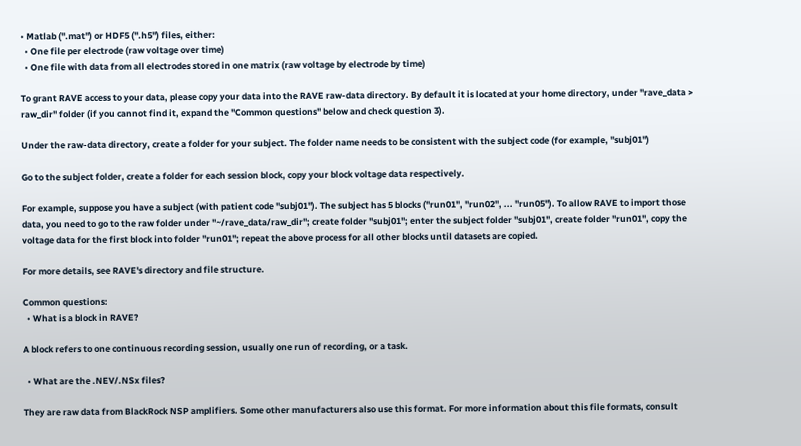• Matlab (".mat") or HDF5 (".h5") files, either:
  • One file per electrode (raw voltage over time)
  • One file with data from all electrodes stored in one matrix (raw voltage by electrode by time)

To grant RAVE access to your data, please copy your data into the RAVE raw-data directory. By default it is located at your home directory, under "rave_data > raw_dir" folder (if you cannot find it, expand the "Common questions" below and check question 3).

Under the raw-data directory, create a folder for your subject. The folder name needs to be consistent with the subject code (for example, "subj01")

Go to the subject folder, create a folder for each session block, copy your block voltage data respectively.

For example, suppose you have a subject (with patient code "subj01"). The subject has 5 blocks ("run01", "run02", ... "run05"). To allow RAVE to import those data, you need to go to the raw folder under "~/rave_data/raw_dir"; create folder "subj01"; enter the subject folder "subj01", create folder "run01", copy the voltage data for the first block into folder "run01"; repeat the above process for all other blocks until datasets are copied.

For more details, see RAVE's directory and file structure.

Common questions:
  • What is a block in RAVE?

A block refers to one continuous recording session, usually one run of recording, or a task.

  • What are the .NEV/.NSx files?

They are raw data from BlackRock NSP amplifiers. Some other manufacturers also use this format. For more information about this file formats, consult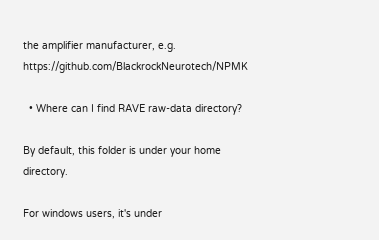the amplifier manufacturer, e.g. https://github.com/BlackrockNeurotech/NPMK

  • Where can I find RAVE raw-data directory?

By default, this folder is under your home directory.

For windows users, it's under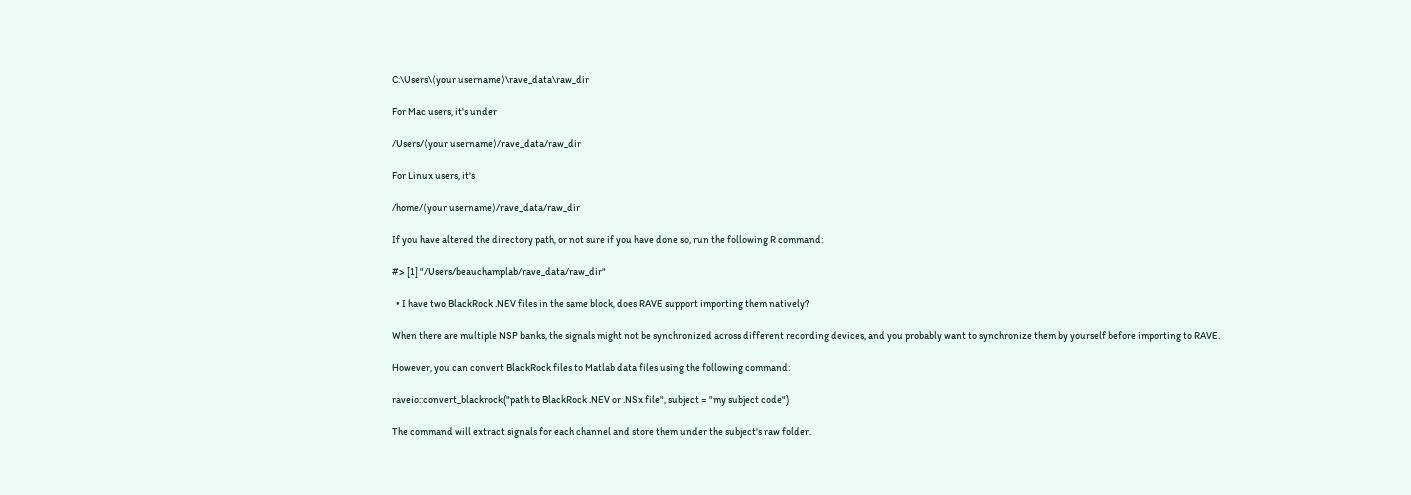C:\Users\⟨your username⟩\rave_data\raw_dir

For Mac users, it's under

/Users/⟨your username⟩/rave_data/raw_dir

For Linux users, it's

/home/⟨your username⟩/rave_data/raw_dir

If you have altered the directory path, or not sure if you have done so, run the following R command:

#> [1] "/Users/beauchamplab/rave_data/raw_dir"

  • I have two BlackRock .NEV files in the same block, does RAVE support importing them natively?

When there are multiple NSP banks, the signals might not be synchronized across different recording devices, and you probably want to synchronize them by yourself before importing to RAVE.

However, you can convert BlackRock files to Matlab data files using the following command:

raveio::convert_blackrock("path to BlackRock .NEV or .NSx file", subject = "my subject code")

The command will extract signals for each channel and store them under the subject's raw folder.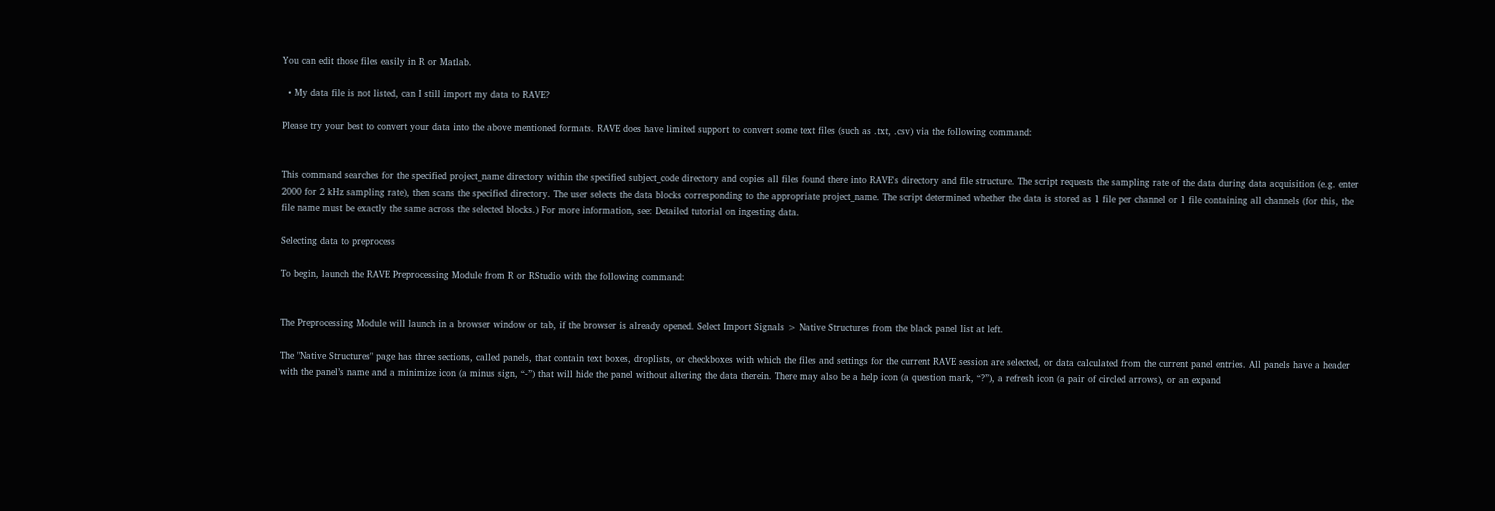You can edit those files easily in R or Matlab.

  • My data file is not listed, can I still import my data to RAVE?

Please try your best to convert your data into the above mentioned formats. RAVE does have limited support to convert some text files (such as .txt, .csv) via the following command:


This command searches for the specified project_name directory within the specified subject_code directory and copies all files found there into RAVE's directory and file structure. The script requests the sampling rate of the data during data acquisition (e.g. enter 2000 for 2 kHz sampling rate), then scans the specified directory. The user selects the data blocks corresponding to the appropriate project_name. The script determined whether the data is stored as 1 file per channel or 1 file containing all channels (for this, the file name must be exactly the same across the selected blocks.) For more information, see: Detailed tutorial on ingesting data.

Selecting data to preprocess

To begin, launch the RAVE Preprocessing Module from R or RStudio with the following command:


The Preprocessing Module will launch in a browser window or tab, if the browser is already opened. Select Import Signals > Native Structures from the black panel list at left.

The "Native Structures" page has three sections, called panels, that contain text boxes, droplists, or checkboxes with which the files and settings for the current RAVE session are selected, or data calculated from the current panel entries. All panels have a header with the panel’s name and a minimize icon (a minus sign, “-”) that will hide the panel without altering the data therein. There may also be a help icon (a question mark, “?”), a refresh icon (a pair of circled arrows), or an expand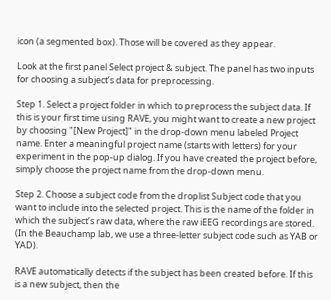icon (a segmented box). Those will be covered as they appear.

Look at the first panel Select project & subject. The panel has two inputs for choosing a subject’s data for preprocessing.

Step 1. Select a project folder in which to preprocess the subject data. If this is your first time using RAVE, you might want to create a new project by choosing "[New Project]" in the drop-down menu labeled Project name. Enter a meaningful project name (starts with letters) for your experiment in the pop-up dialog. If you have created the project before, simply choose the project name from the drop-down menu.

Step 2. Choose a subject code from the droplist Subject code that you want to include into the selected project. This is the name of the folder in which the subject’s raw data, where the raw iEEG recordings are stored. (In the Beauchamp lab, we use a three-letter subject code such as YAB or YAD).

RAVE automatically detects if the subject has been created before. If this is a new subject, then the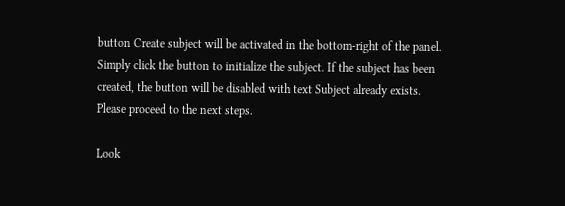button Create subject will be activated in the bottom-right of the panel. Simply click the button to initialize the subject. If the subject has been created, the button will be disabled with text Subject already exists. Please proceed to the next steps.

Look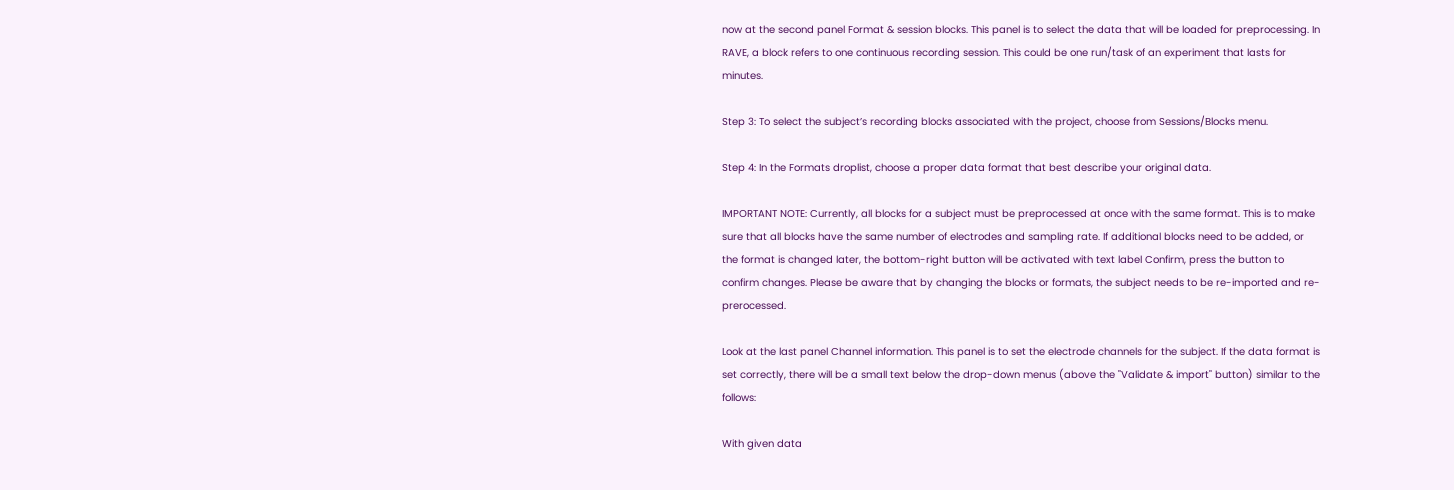now at the second panel Format & session blocks. This panel is to select the data that will be loaded for preprocessing. In RAVE, a block refers to one continuous recording session. This could be one run/task of an experiment that lasts for minutes.

Step 3: To select the subject’s recording blocks associated with the project, choose from Sessions/Blocks menu.

Step 4: In the Formats droplist, choose a proper data format that best describe your original data.

IMPORTANT NOTE: Currently, all blocks for a subject must be preprocessed at once with the same format. This is to make sure that all blocks have the same number of electrodes and sampling rate. If additional blocks need to be added, or the format is changed later, the bottom-right button will be activated with text label Confirm, press the button to confirm changes. Please be aware that by changing the blocks or formats, the subject needs to be re-imported and re-prerocessed.

Look at the last panel Channel information. This panel is to set the electrode channels for the subject. If the data format is set correctly, there will be a small text below the drop-down menus (above the "Validate & import" button) similar to the follows:

With given data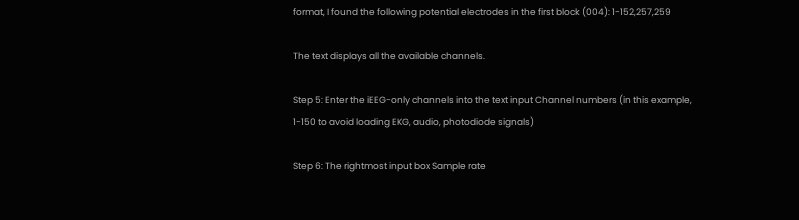format, I found the following potential electrodes in the first block (004): 1-152,257,259

The text displays all the available channels.

Step 5: Enter the iEEG-only channels into the text input Channel numbers (in this example, 1-150 to avoid loading EKG, audio, photodiode signals)

Step 6: The rightmost input box Sample rate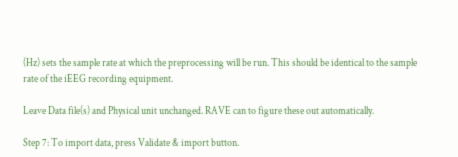(Hz) sets the sample rate at which the preprocessing will be run. This should be identical to the sample rate of the iEEG recording equipment.

Leave Data file(s) and Physical unit unchanged. RAVE can to figure these out automatically.

Step 7: To import data, press Validate & import button.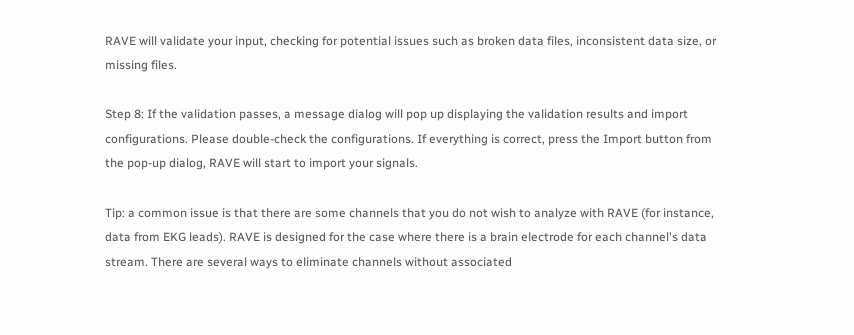RAVE will validate your input, checking for potential issues such as broken data files, inconsistent data size, or missing files.

Step 8: If the validation passes, a message dialog will pop up displaying the validation results and import configurations. Please double-check the configurations. If everything is correct, press the Import button from the pop-up dialog, RAVE will start to import your signals.

Tip: a common issue is that there are some channels that you do not wish to analyze with RAVE (for instance, data from EKG leads). RAVE is designed for the case where there is a brain electrode for each channel's data stream. There are several ways to eliminate channels without associated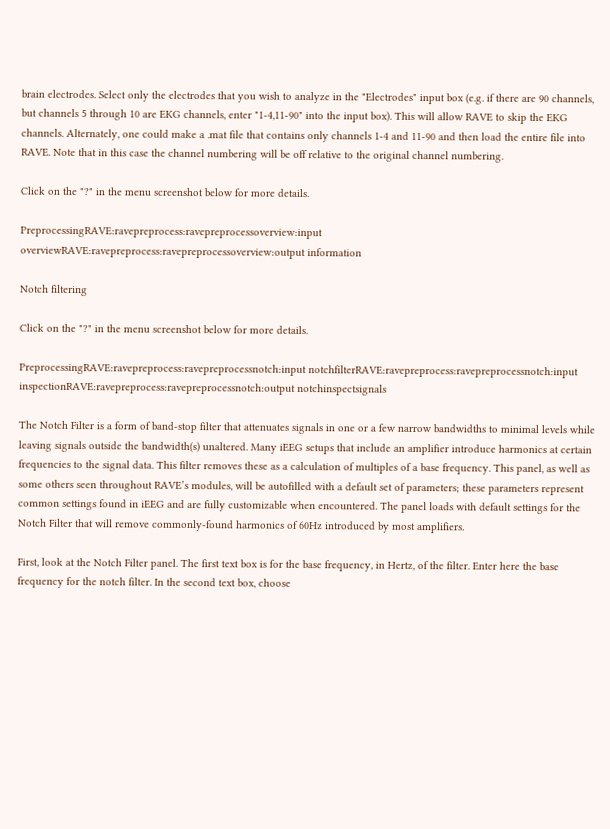brain electrodes. Select only the electrodes that you wish to analyze in the "Electrodes" input box (e.g. if there are 90 channels, but channels 5 through 10 are EKG channels, enter "1-4,11-90" into the input box). This will allow RAVE to skip the EKG channels. Alternately, one could make a .mat file that contains only channels 1-4 and 11-90 and then load the entire file into RAVE. Note that in this case the channel numbering will be off relative to the original channel numbering.

Click on the "?" in the menu screenshot below for more details.

PreprocessingRAVE:ravepreprocess:ravepreprocessoverview:input overviewRAVE:ravepreprocess:ravepreprocessoverview:output information

Notch filtering

Click on the "?" in the menu screenshot below for more details.

PreprocessingRAVE:ravepreprocess:ravepreprocessnotch:input notchfilterRAVE:ravepreprocess:ravepreprocessnotch:input inspectionRAVE:ravepreprocess:ravepreprocessnotch:output notchinspectsignals

The Notch Filter is a form of band-stop filter that attenuates signals in one or a few narrow bandwidths to minimal levels while leaving signals outside the bandwidth(s) unaltered. Many iEEG setups that include an amplifier introduce harmonics at certain frequencies to the signal data. This filter removes these as a calculation of multiples of a base frequency. This panel, as well as some others seen throughout RAVE’s modules, will be autofilled with a default set of parameters; these parameters represent common settings found in iEEG and are fully customizable when encountered. The panel loads with default settings for the Notch Filter that will remove commonly-found harmonics of 60Hz introduced by most amplifiers.

First, look at the Notch Filter panel. The first text box is for the base frequency, in Hertz, of the filter. Enter here the base frequency for the notch filter. In the second text box, choose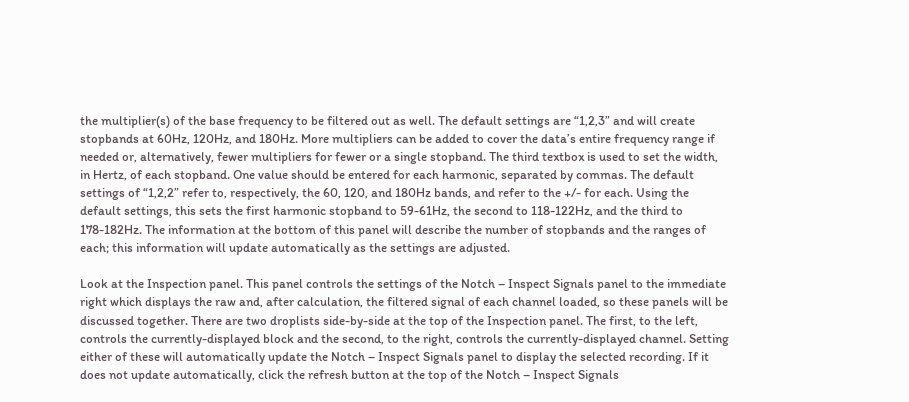the multiplier(s) of the base frequency to be filtered out as well. The default settings are “1,2,3” and will create stopbands at 60Hz, 120Hz, and 180Hz. More multipliers can be added to cover the data’s entire frequency range if needed or, alternatively, fewer multipliers for fewer or a single stopband. The third textbox is used to set the width, in Hertz, of each stopband. One value should be entered for each harmonic, separated by commas. The default settings of “1,2,2” refer to, respectively, the 60, 120, and 180Hz bands, and refer to the +/- for each. Using the default settings, this sets the first harmonic stopband to 59-61Hz, the second to 118-122Hz, and the third to 178-182Hz. The information at the bottom of this panel will describe the number of stopbands and the ranges of each; this information will update automatically as the settings are adjusted.

Look at the Inspection panel. This panel controls the settings of the Notch – Inspect Signals panel to the immediate right which displays the raw and, after calculation, the filtered signal of each channel loaded, so these panels will be discussed together. There are two droplists side-by-side at the top of the Inspection panel. The first, to the left, controls the currently-displayed block and the second, to the right, controls the currently-displayed channel. Setting either of these will automatically update the Notch – Inspect Signals panel to display the selected recording. If it does not update automatically, click the refresh button at the top of the Notch – Inspect Signals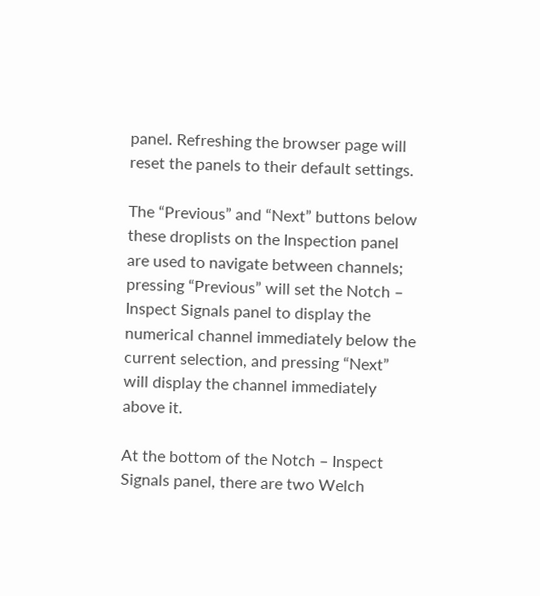panel. Refreshing the browser page will reset the panels to their default settings.

The “Previous” and “Next” buttons below these droplists on the Inspection panel are used to navigate between channels; pressing “Previous” will set the Notch – Inspect Signals panel to display the numerical channel immediately below the current selection, and pressing “Next” will display the channel immediately above it.

At the bottom of the Notch – Inspect Signals panel, there are two Welch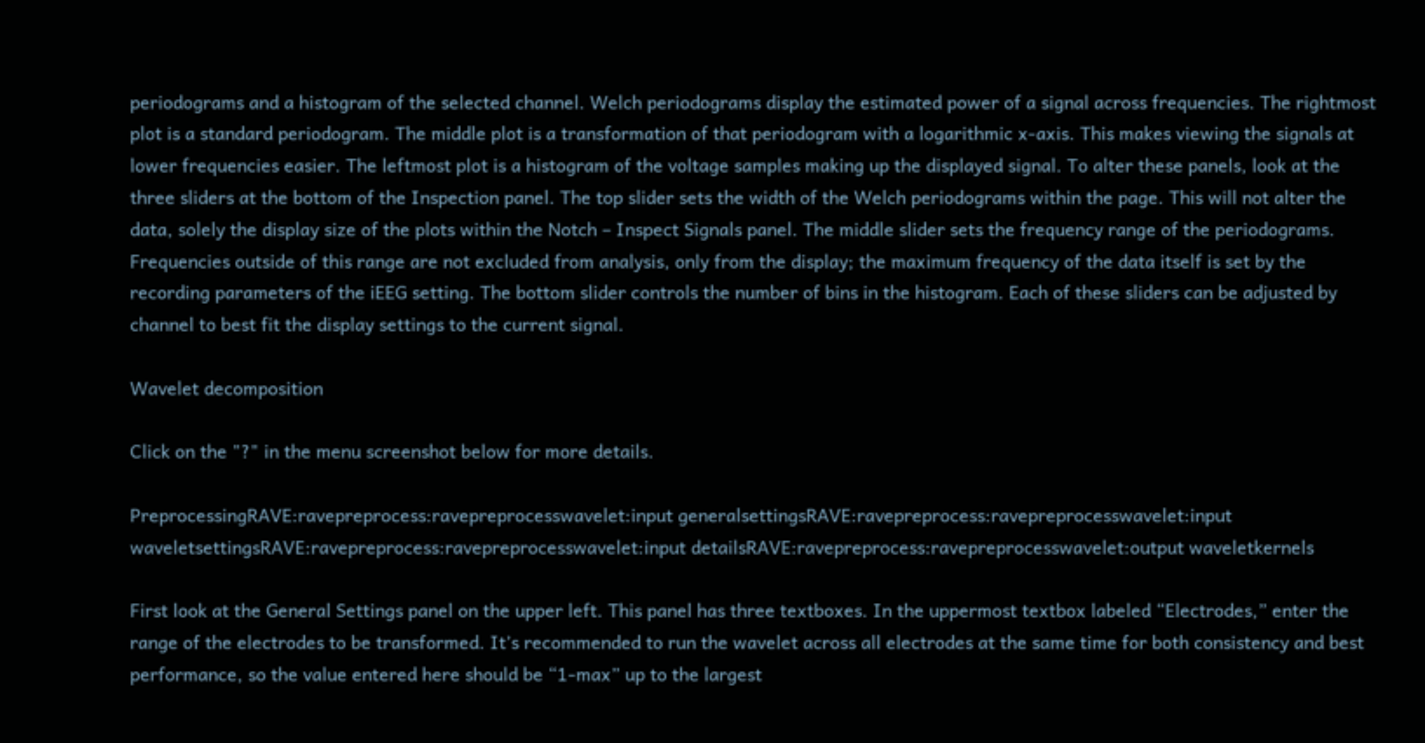periodograms and a histogram of the selected channel. Welch periodograms display the estimated power of a signal across frequencies. The rightmost plot is a standard periodogram. The middle plot is a transformation of that periodogram with a logarithmic x-axis. This makes viewing the signals at lower frequencies easier. The leftmost plot is a histogram of the voltage samples making up the displayed signal. To alter these panels, look at the three sliders at the bottom of the Inspection panel. The top slider sets the width of the Welch periodograms within the page. This will not alter the data, solely the display size of the plots within the Notch – Inspect Signals panel. The middle slider sets the frequency range of the periodograms. Frequencies outside of this range are not excluded from analysis, only from the display; the maximum frequency of the data itself is set by the recording parameters of the iEEG setting. The bottom slider controls the number of bins in the histogram. Each of these sliders can be adjusted by channel to best fit the display settings to the current signal.

Wavelet decomposition

Click on the "?" in the menu screenshot below for more details.

PreprocessingRAVE:ravepreprocess:ravepreprocesswavelet:input generalsettingsRAVE:ravepreprocess:ravepreprocesswavelet:input waveletsettingsRAVE:ravepreprocess:ravepreprocesswavelet:input detailsRAVE:ravepreprocess:ravepreprocesswavelet:output waveletkernels

First look at the General Settings panel on the upper left. This panel has three textboxes. In the uppermost textbox labeled “Electrodes,” enter the range of the electrodes to be transformed. It’s recommended to run the wavelet across all electrodes at the same time for both consistency and best performance, so the value entered here should be “1-max” up to the largest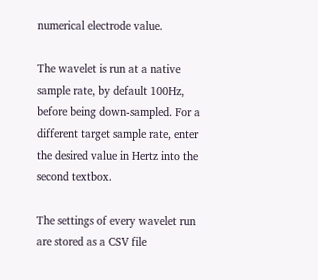numerical electrode value.

The wavelet is run at a native sample rate, by default 100Hz, before being down-sampled. For a different target sample rate, enter the desired value in Hertz into the second textbox.

The settings of every wavelet run are stored as a CSV file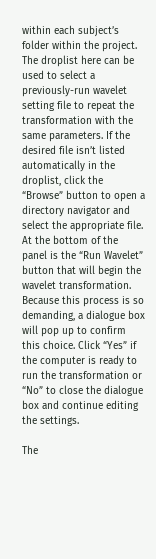within each subject’s folder within the project. The droplist here can be used to select a previously-run wavelet setting file to repeat the transformation with the same parameters. If the desired file isn’t listed automatically in the droplist, click the “Browse” button to open a directory navigator and select the appropriate file. At the bottom of the panel is the “Run Wavelet” button that will begin the wavelet transformation. Because this process is so demanding, a dialogue box will pop up to confirm this choice. Click “Yes” if the computer is ready to run the transformation or “No” to close the dialogue box and continue editing the settings.

The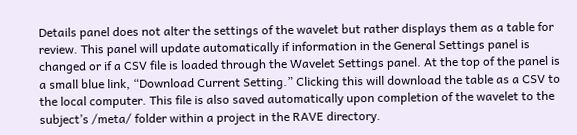Details panel does not alter the settings of the wavelet but rather displays them as a table for review. This panel will update automatically if information in the General Settings panel is changed or if a CSV file is loaded through the Wavelet Settings panel. At the top of the panel is a small blue link, “Download Current Setting.” Clicking this will download the table as a CSV to the local computer. This file is also saved automatically upon completion of the wavelet to the subject’s /meta/ folder within a project in the RAVE directory.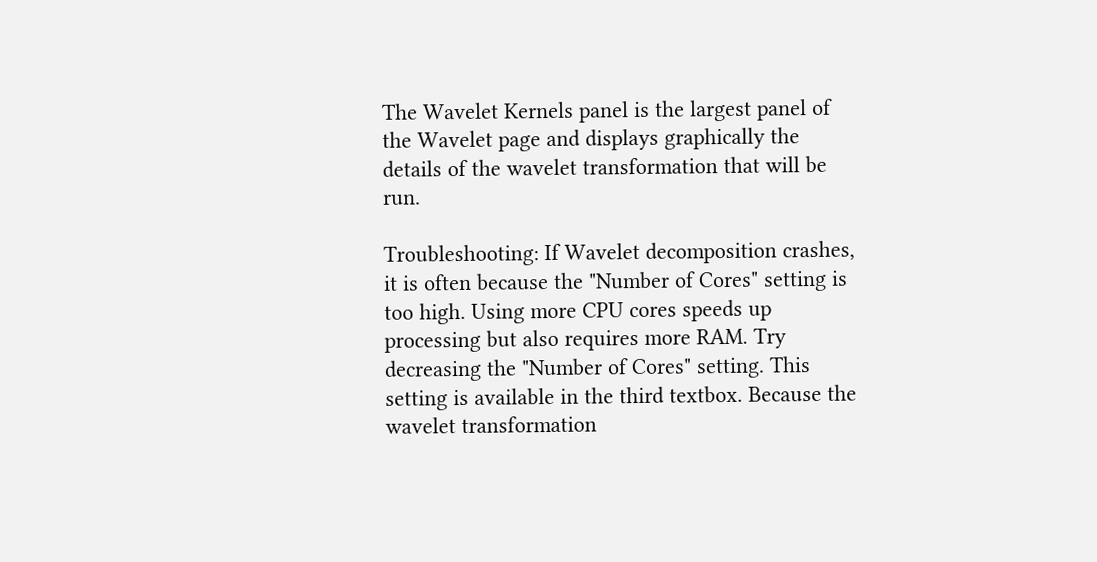The Wavelet Kernels panel is the largest panel of the Wavelet page and displays graphically the details of the wavelet transformation that will be run.

Troubleshooting: If Wavelet decomposition crashes, it is often because the "Number of Cores" setting is too high. Using more CPU cores speeds up processing but also requires more RAM. Try decreasing the "Number of Cores" setting. This setting is available in the third textbox. Because the wavelet transformation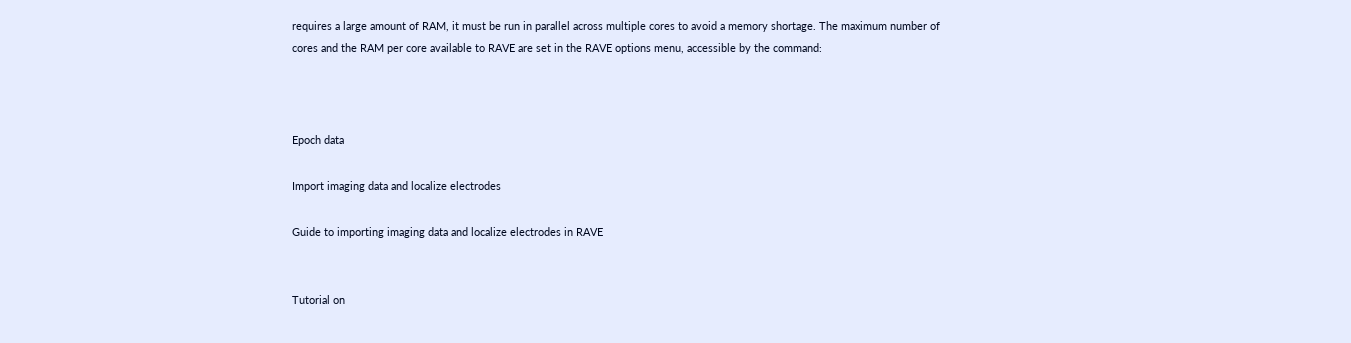requires a large amount of RAM, it must be run in parallel across multiple cores to avoid a memory shortage. The maximum number of cores and the RAM per core available to RAVE are set in the RAVE options menu, accessible by the command:



Epoch data

Import imaging data and localize electrodes

Guide to importing imaging data and localize electrodes in RAVE


Tutorial on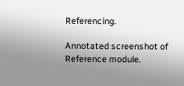Referencing.

Annotated screenshot of Reference module.